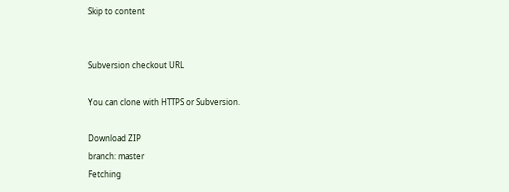Skip to content


Subversion checkout URL

You can clone with HTTPS or Subversion.

Download ZIP
branch: master
Fetching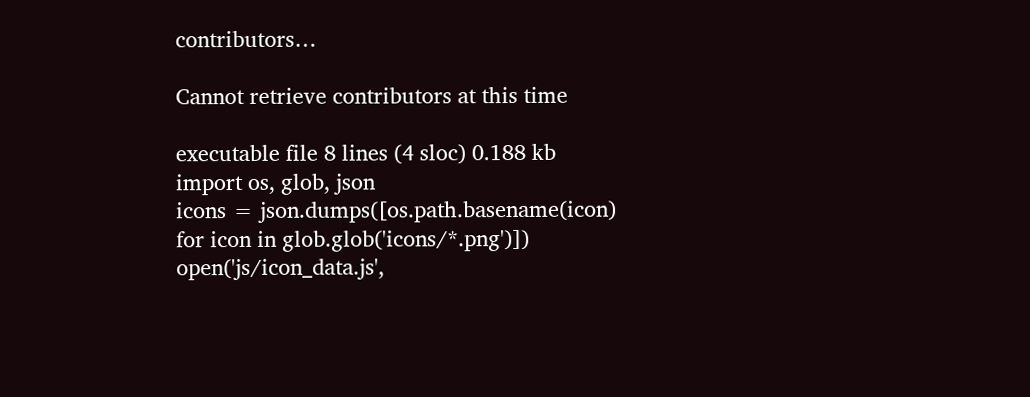contributors…

Cannot retrieve contributors at this time

executable file 8 lines (4 sloc) 0.188 kb
import os, glob, json
icons = json.dumps([os.path.basename(icon) for icon in glob.glob('icons/*.png')])
open('js/icon_data.js',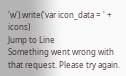'w').write('var icon_data = ' + icons)
Jump to Line
Something went wrong with that request. Please try again.